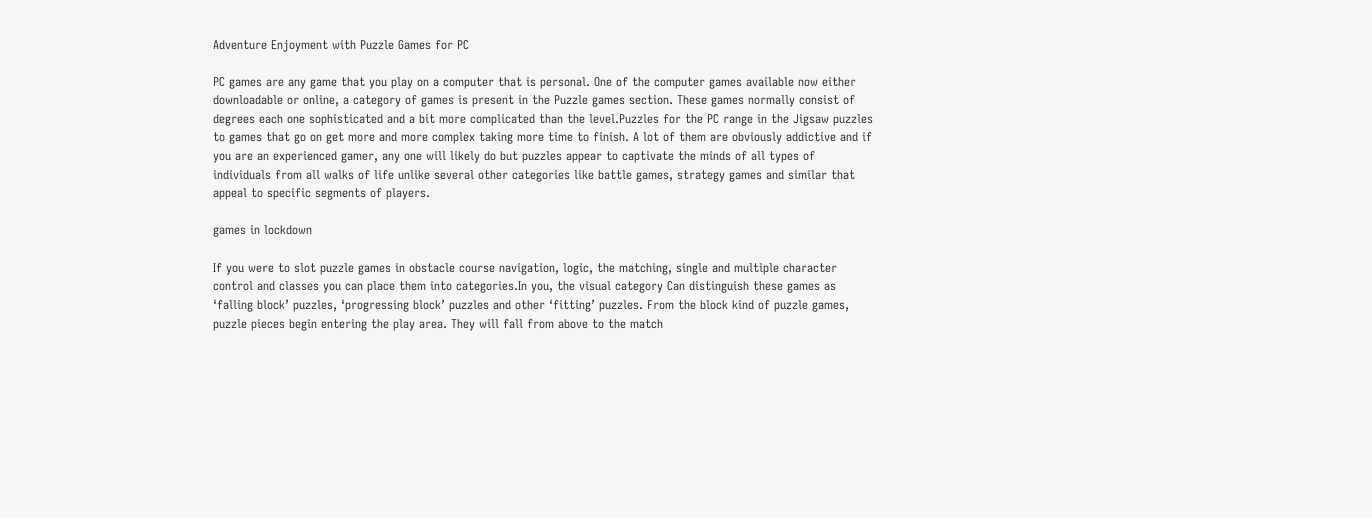Adventure Enjoyment with Puzzle Games for PC

PC games are any game that you play on a computer that is personal. One of the computer games available now either downloadable or online, a category of games is present in the Puzzle games section. These games normally consist of degrees each one sophisticated and a bit more complicated than the level.Puzzles for the PC range in the Jigsaw puzzles to games that go on get more and more complex taking more time to finish. A lot of them are obviously addictive and if you are an experienced gamer, any one will likely do but puzzles appear to captivate the minds of all types of individuals from all walks of life unlike several other categories like battle games, strategy games and similar that appeal to specific segments of players.

games in lockdown

If you were to slot puzzle games in obstacle course navigation, logic, the matching, single and multiple character control and classes you can place them into categories.In you, the visual category Can distinguish these games as ‘falling block’ puzzles, ‘progressing block’ puzzles and other ‘fitting’ puzzles. From the block kind of puzzle games, puzzle pieces begin entering the play area. They will fall from above to the match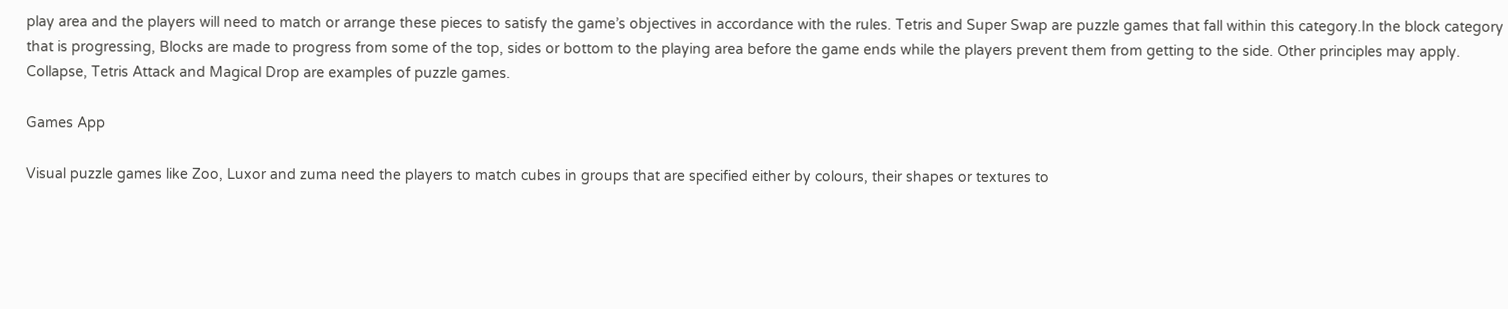play area and the players will need to match or arrange these pieces to satisfy the game’s objectives in accordance with the rules. Tetris and Super Swap are puzzle games that fall within this category.In the block category that is progressing, Blocks are made to progress from some of the top, sides or bottom to the playing area before the game ends while the players prevent them from getting to the side. Other principles may apply. Collapse, Tetris Attack and Magical Drop are examples of puzzle games.

Games App

Visual puzzle games like Zoo, Luxor and zuma need the players to match cubes in groups that are specified either by colours, their shapes or textures to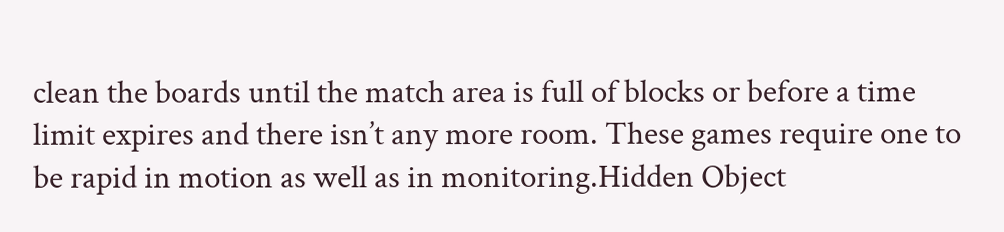clean the boards until the match area is full of blocks or before a time limit expires and there isn’t any more room. These games require one to be rapid in motion as well as in monitoring.Hidden Object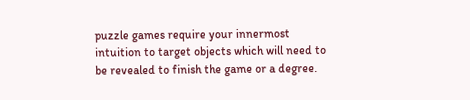puzzle games require your innermost intuition to target objects which will need to be revealed to finish the game or a degree.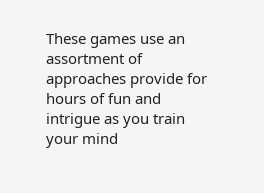These games use an assortment of approaches provide for hours of fun and intrigue as you train your mind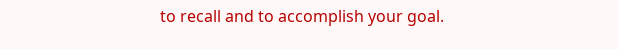to recall and to accomplish your goal.